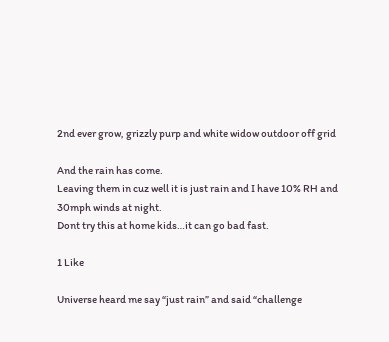2nd ever grow, grizzly purp and white widow outdoor off grid

And the rain has come.
Leaving them in cuz well it is just rain and I have 10% RH and 30mph winds at night.
Dont try this at home kids…it can go bad fast.

1 Like

Universe heard me say “just rain” and said “challenge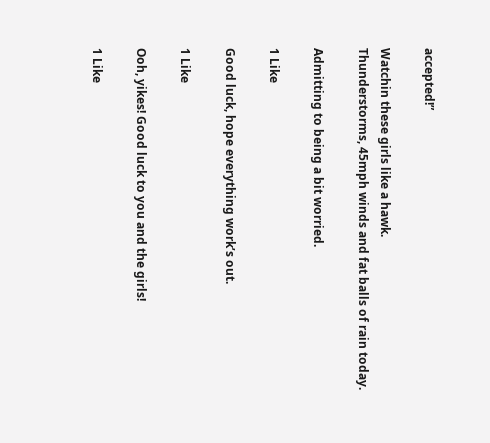accepted!”

Watchin these girls like a hawk.
Thunderstorms, 45mph winds and fat balls of rain today.

Admitting to being a bit worried.

1 Like

Good luck, hope everything work’s out.

1 Like

Ooh, yikes! Good luck to you and the girls!

1 Like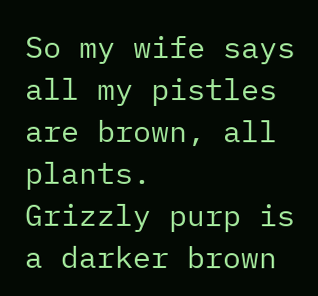So my wife says all my pistles are brown, all plants.
Grizzly purp is a darker brown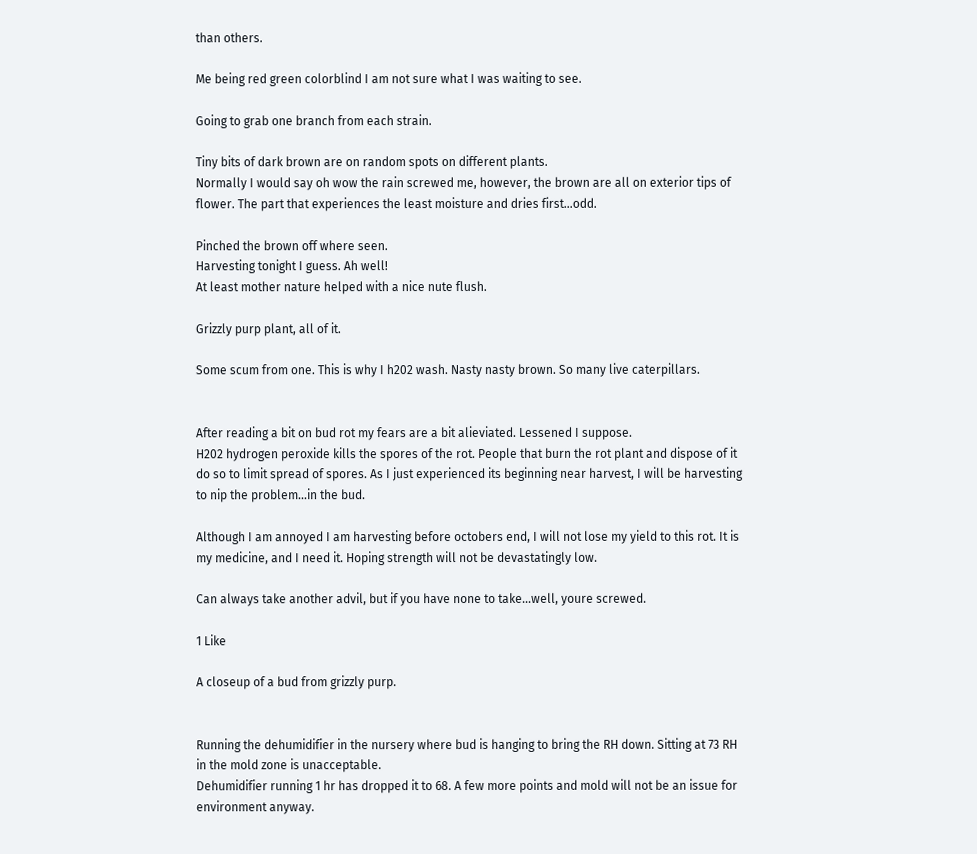than others.

Me being red green colorblind I am not sure what I was waiting to see.

Going to grab one branch from each strain.

Tiny bits of dark brown are on random spots on different plants.
Normally I would say oh wow the rain screwed me, however, the brown are all on exterior tips of flower. The part that experiences the least moisture and dries first…odd.

Pinched the brown off where seen.
Harvesting tonight I guess. Ah well!
At least mother nature helped with a nice nute flush.

Grizzly purp plant, all of it.

Some scum from one. This is why I h202 wash. Nasty nasty brown. So many live caterpillars.


After reading a bit on bud rot my fears are a bit alieviated. Lessened I suppose.
H202 hydrogen peroxide kills the spores of the rot. People that burn the rot plant and dispose of it do so to limit spread of spores. As I just experienced its beginning near harvest, I will be harvesting to nip the problem…in the bud.

Although I am annoyed I am harvesting before octobers end, I will not lose my yield to this rot. It is my medicine, and I need it. Hoping strength will not be devastatingly low.

Can always take another advil, but if you have none to take…well, youre screwed.

1 Like

A closeup of a bud from grizzly purp.


Running the dehumidifier in the nursery where bud is hanging to bring the RH down. Sitting at 73 RH in the mold zone is unacceptable.
Dehumidifier running 1 hr has dropped it to 68. A few more points and mold will not be an issue for environment anyway.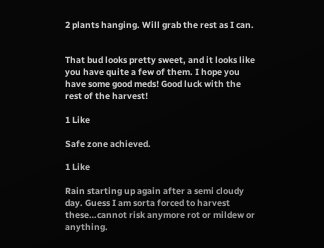2 plants hanging. Will grab the rest as I can.


That bud looks pretty sweet, and it looks like you have quite a few of them. I hope you have some good meds! Good luck with the rest of the harvest!

1 Like

Safe zone achieved.

1 Like

Rain starting up again after a semi cloudy day. Guess I am sorta forced to harvest these…cannot risk anymore rot or mildew or anything.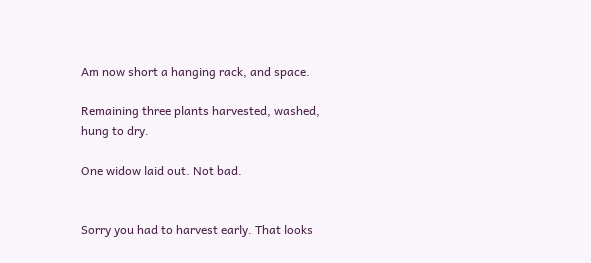Am now short a hanging rack, and space.

Remaining three plants harvested, washed, hung to dry.

One widow laid out. Not bad.


Sorry you had to harvest early. That looks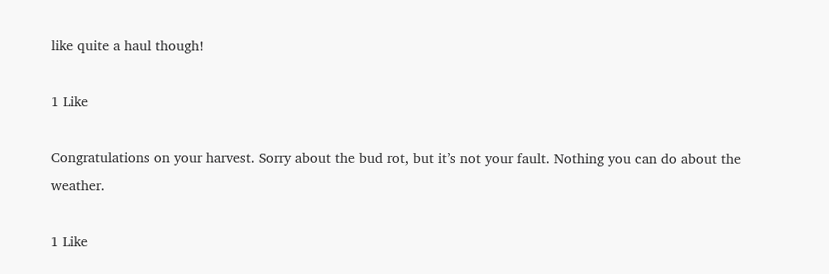like quite a haul though!

1 Like

Congratulations on your harvest. Sorry about the bud rot, but it’s not your fault. Nothing you can do about the weather.

1 Like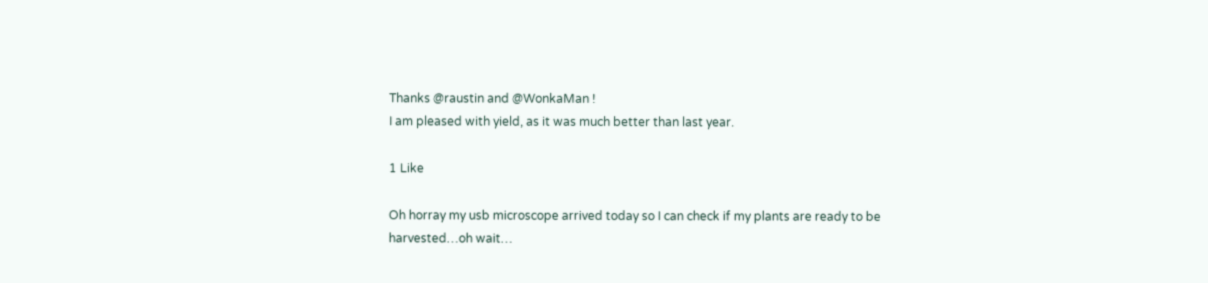Thanks @raustin and @WonkaMan !
I am pleased with yield, as it was much better than last year.

1 Like

Oh horray my usb microscope arrived today so I can check if my plants are ready to be harvested…oh wait…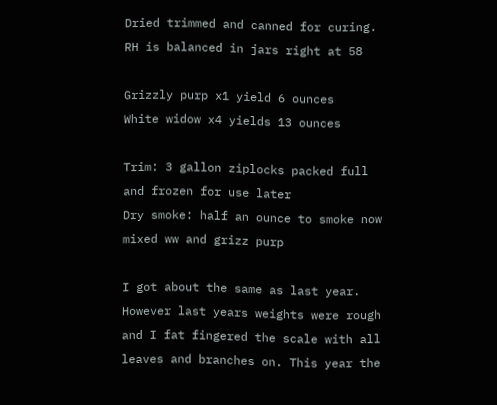Dried trimmed and canned for curing. RH is balanced in jars right at 58

Grizzly purp x1 yield 6 ounces
White widow x4 yields 13 ounces

Trim: 3 gallon ziplocks packed full and frozen for use later
Dry smoke: half an ounce to smoke now mixed ww and grizz purp

I got about the same as last year. However last years weights were rough and I fat fingered the scale with all leaves and branches on. This year the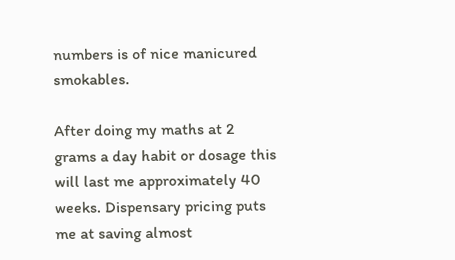numbers is of nice manicured smokables.

After doing my maths at 2 grams a day habit or dosage this will last me approximately 40 weeks. Dispensary pricing puts me at saving almost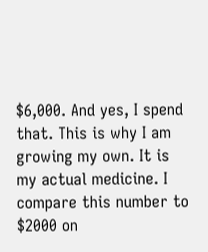$6,000. And yes, I spend that. This is why I am growing my own. It is my actual medicine. I compare this number to $2000 on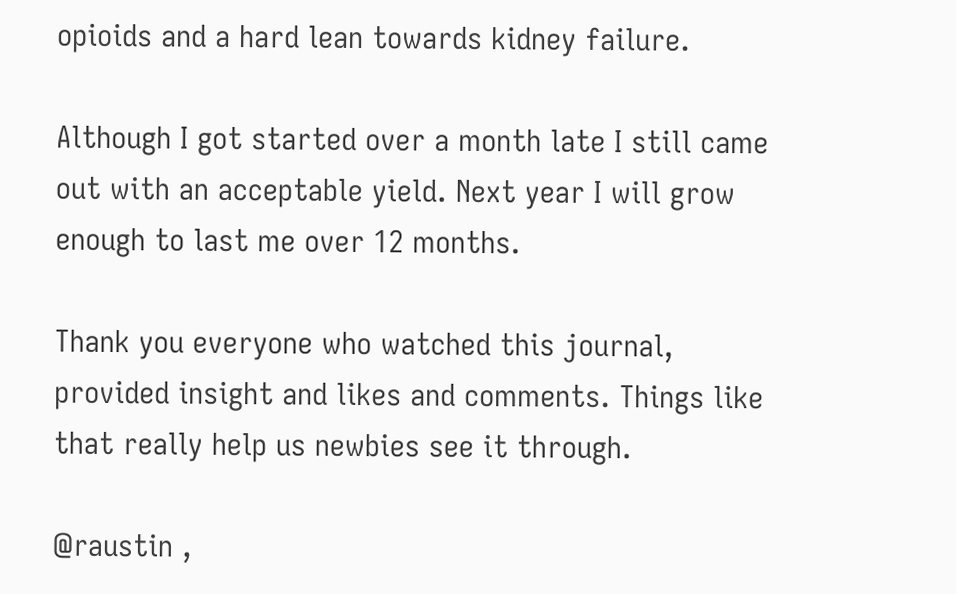opioids and a hard lean towards kidney failure.

Although I got started over a month late I still came out with an acceptable yield. Next year I will grow enough to last me over 12 months.

Thank you everyone who watched this journal, provided insight and likes and comments. Things like that really help us newbies see it through.

@raustin ,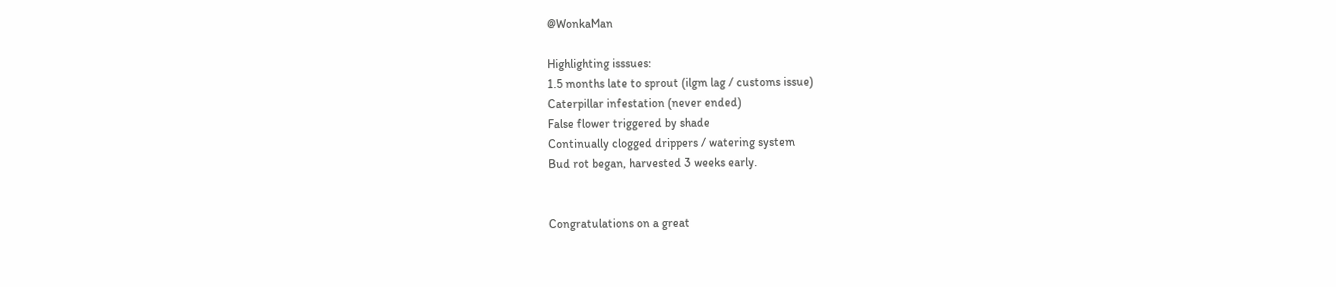@WonkaMan

Highlighting isssues:
1.5 months late to sprout (ilgm lag / customs issue)
Caterpillar infestation (never ended)
False flower triggered by shade
Continually clogged drippers / watering system
Bud rot began, harvested 3 weeks early.


Congratulations on a great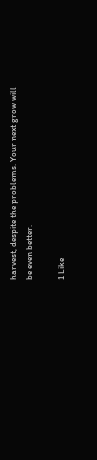harvest, despite the problems. Your next grow will be even better.

1 Like